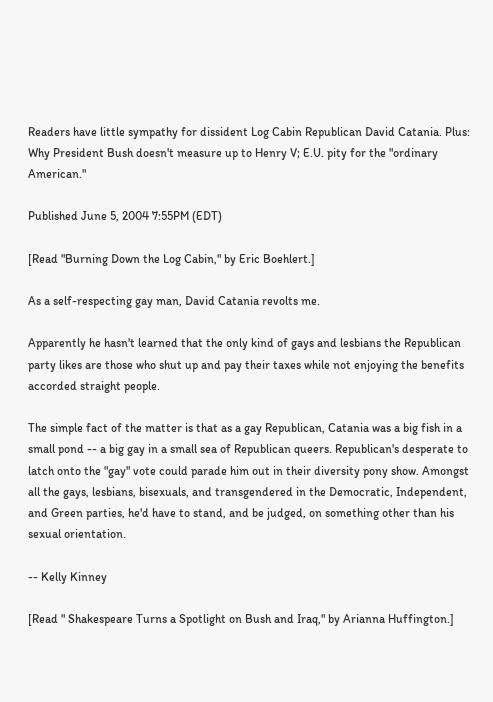Readers have little sympathy for dissident Log Cabin Republican David Catania. Plus: Why President Bush doesn't measure up to Henry V; E.U. pity for the "ordinary American."

Published June 5, 2004 7:55PM (EDT)

[Read "Burning Down the Log Cabin," by Eric Boehlert.]

As a self-respecting gay man, David Catania revolts me.

Apparently he hasn't learned that the only kind of gays and lesbians the Republican party likes are those who shut up and pay their taxes while not enjoying the benefits accorded straight people.

The simple fact of the matter is that as a gay Republican, Catania was a big fish in a small pond -- a big gay in a small sea of Republican queers. Republican's desperate to latch onto the "gay" vote could parade him out in their diversity pony show. Amongst all the gays, lesbians, bisexuals, and transgendered in the Democratic, Independent, and Green parties, he'd have to stand, and be judged, on something other than his sexual orientation.

-- Kelly Kinney

[Read " Shakespeare Turns a Spotlight on Bush and Iraq," by Arianna Huffington.]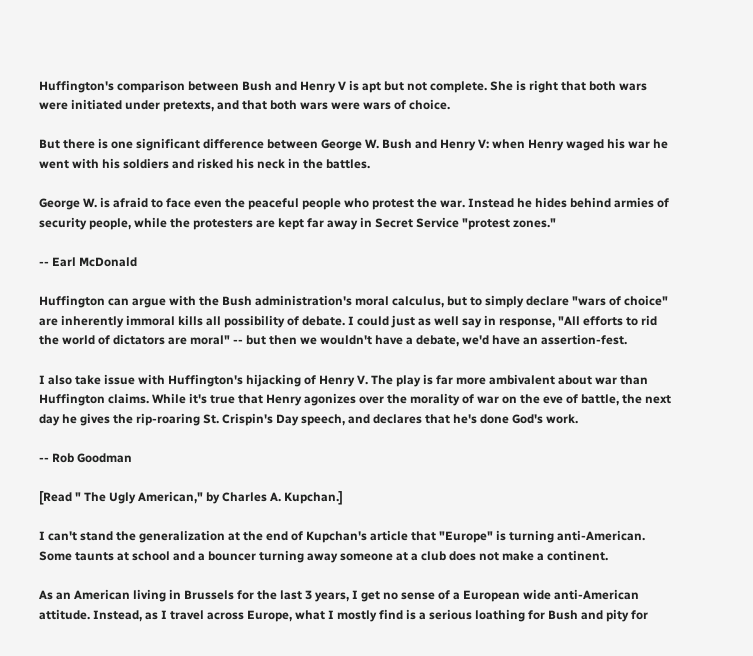Huffington's comparison between Bush and Henry V is apt but not complete. She is right that both wars were initiated under pretexts, and that both wars were wars of choice.

But there is one significant difference between George W. Bush and Henry V: when Henry waged his war he went with his soldiers and risked his neck in the battles.

George W. is afraid to face even the peaceful people who protest the war. Instead he hides behind armies of security people, while the protesters are kept far away in Secret Service "protest zones."

-- Earl McDonald

Huffington can argue with the Bush administration's moral calculus, but to simply declare "wars of choice" are inherently immoral kills all possibility of debate. I could just as well say in response, "All efforts to rid the world of dictators are moral" -- but then we wouldn't have a debate, we'd have an assertion-fest.

I also take issue with Huffington's hijacking of Henry V. The play is far more ambivalent about war than Huffington claims. While it's true that Henry agonizes over the morality of war on the eve of battle, the next day he gives the rip-roaring St. Crispin's Day speech, and declares that he's done God's work.

-- Rob Goodman

[Read " The Ugly American," by Charles A. Kupchan.]

I can't stand the generalization at the end of Kupchan's article that "Europe" is turning anti-American. Some taunts at school and a bouncer turning away someone at a club does not make a continent.

As an American living in Brussels for the last 3 years, I get no sense of a European wide anti-American attitude. Instead, as I travel across Europe, what I mostly find is a serious loathing for Bush and pity for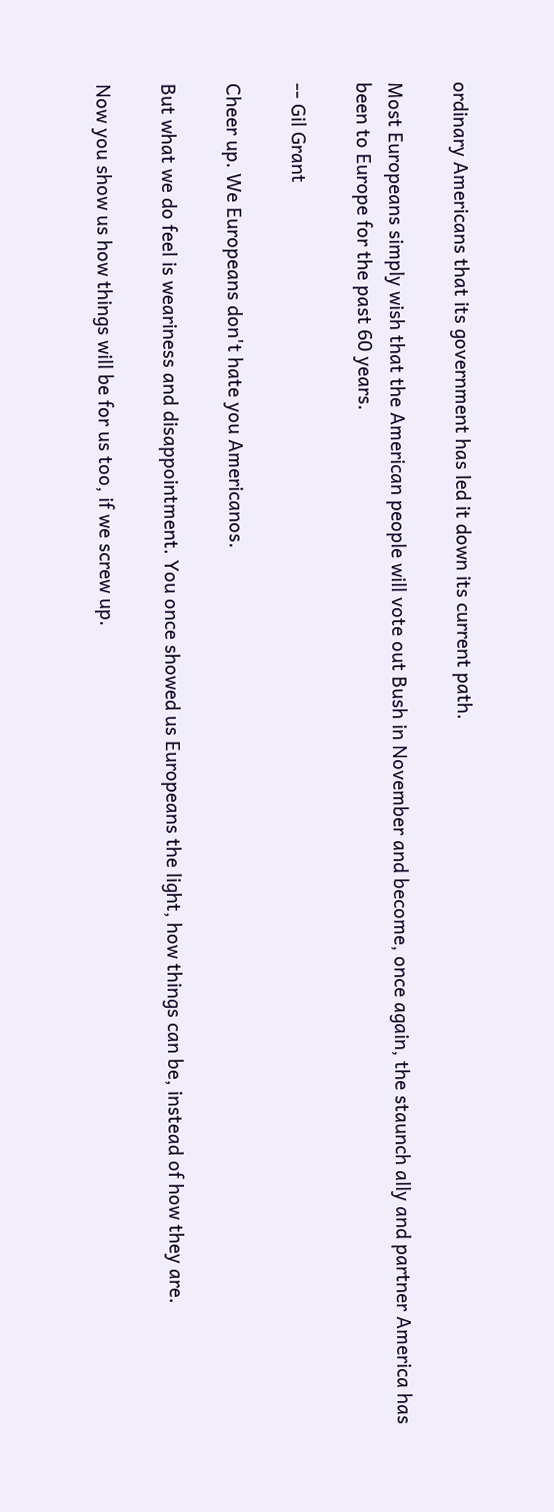ordinary Americans that its government has led it down its current path.

Most Europeans simply wish that the American people will vote out Bush in November and become, once again, the staunch ally and partner America has been to Europe for the past 60 years.

-- Gil Grant

Cheer up. We Europeans don't hate you Americanos.

But what we do feel is weariness and disappointment. You once showed us Europeans the light, how things can be, instead of how they are.

Now you show us how things will be for us too, if we screw up.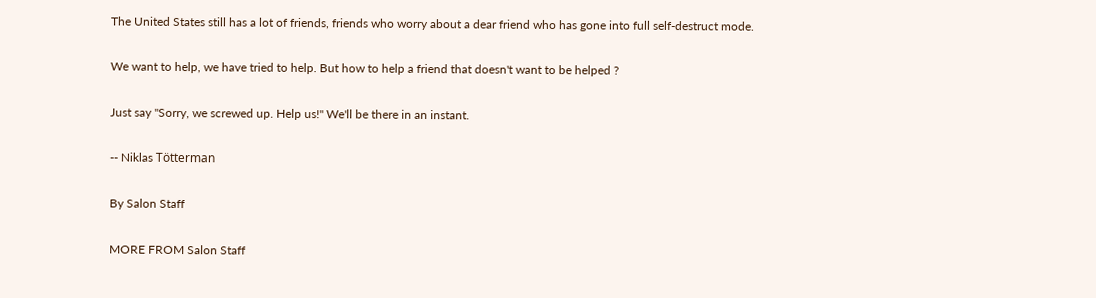The United States still has a lot of friends, friends who worry about a dear friend who has gone into full self-destruct mode.

We want to help, we have tried to help. But how to help a friend that doesn't want to be helped ?

Just say "Sorry, we screwed up. Help us!" We'll be there in an instant.

-- Niklas Tötterman

By Salon Staff

MORE FROM Salon Staff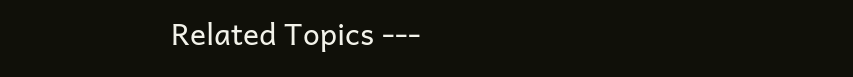Related Topics ---